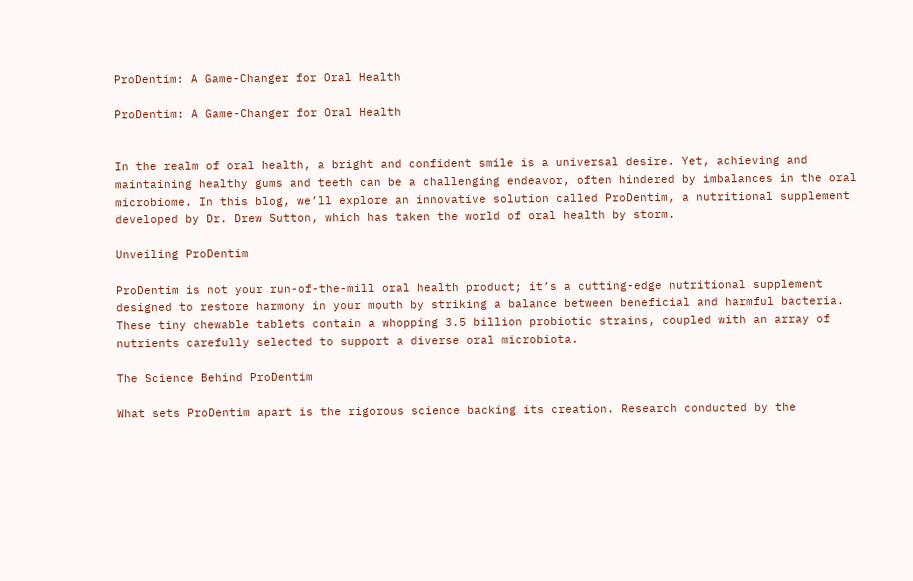ProDentim: A Game-Changer for Oral Health

ProDentim: A Game-Changer for Oral Health


In the realm of oral health, a bright and confident smile is a universal desire. Yet, achieving and maintaining healthy gums and teeth can be a challenging endeavor, often hindered by imbalances in the oral microbiome. In this blog, we’ll explore an innovative solution called ProDentim, a nutritional supplement developed by Dr. Drew Sutton, which has taken the world of oral health by storm.

Unveiling ProDentim

ProDentim is not your run-of-the-mill oral health product; it’s a cutting-edge nutritional supplement designed to restore harmony in your mouth by striking a balance between beneficial and harmful bacteria. These tiny chewable tablets contain a whopping 3.5 billion probiotic strains, coupled with an array of nutrients carefully selected to support a diverse oral microbiota.

The Science Behind ProDentim

What sets ProDentim apart is the rigorous science backing its creation. Research conducted by the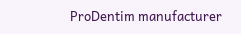ProDentim manufacturer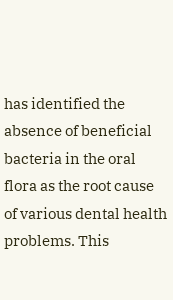has identified the absence of beneficial bacteria in the oral flora as the root cause of various dental health problems. This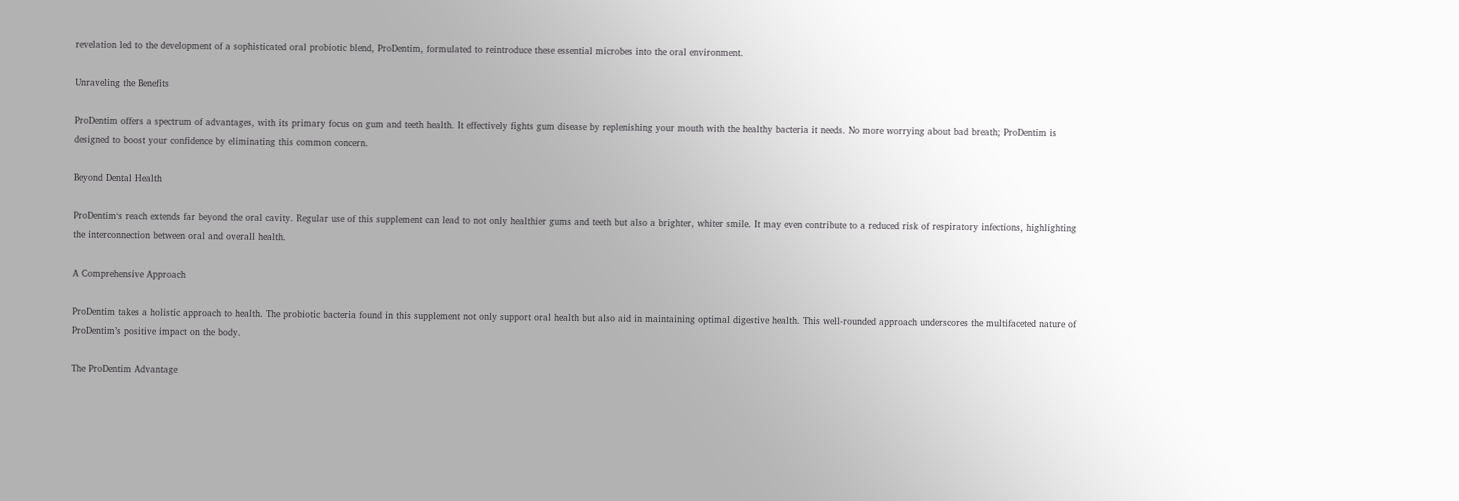revelation led to the development of a sophisticated oral probiotic blend, ProDentim, formulated to reintroduce these essential microbes into the oral environment.

Unraveling the Benefits

ProDentim offers a spectrum of advantages, with its primary focus on gum and teeth health. It effectively fights gum disease by replenishing your mouth with the healthy bacteria it needs. No more worrying about bad breath; ProDentim is designed to boost your confidence by eliminating this common concern.

Beyond Dental Health

ProDentim‘s reach extends far beyond the oral cavity. Regular use of this supplement can lead to not only healthier gums and teeth but also a brighter, whiter smile. It may even contribute to a reduced risk of respiratory infections, highlighting the interconnection between oral and overall health.

A Comprehensive Approach

ProDentim takes a holistic approach to health. The probiotic bacteria found in this supplement not only support oral health but also aid in maintaining optimal digestive health. This well-rounded approach underscores the multifaceted nature of ProDentim’s positive impact on the body.

The ProDentim Advantage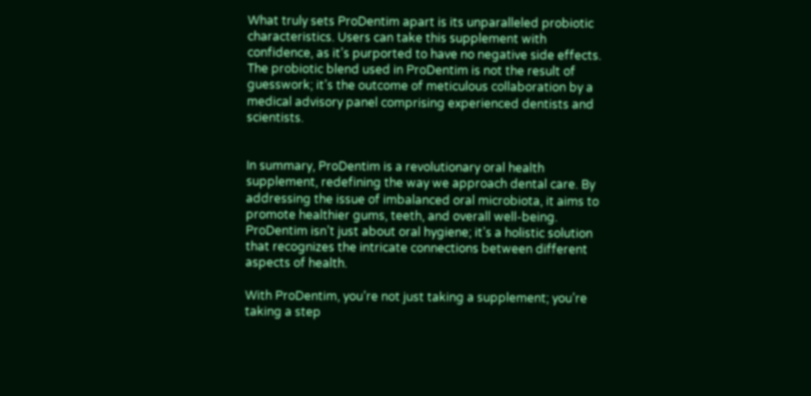What truly sets ProDentim apart is its unparalleled probiotic characteristics. Users can take this supplement with confidence, as it’s purported to have no negative side effects. The probiotic blend used in ProDentim is not the result of guesswork; it’s the outcome of meticulous collaboration by a medical advisory panel comprising experienced dentists and scientists.


In summary, ProDentim is a revolutionary oral health supplement, redefining the way we approach dental care. By addressing the issue of imbalanced oral microbiota, it aims to promote healthier gums, teeth, and overall well-being. ProDentim isn’t just about oral hygiene; it’s a holistic solution that recognizes the intricate connections between different aspects of health.

With ProDentim, you’re not just taking a supplement; you’re taking a step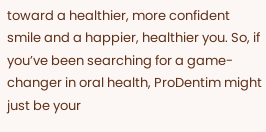toward a healthier, more confident smile and a happier, healthier you. So, if you’ve been searching for a game-changer in oral health, ProDentim might just be your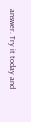answer. Try it today and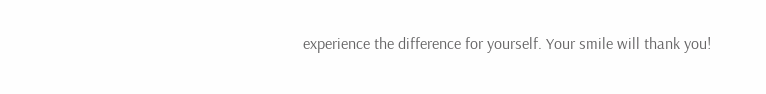experience the difference for yourself. Your smile will thank you!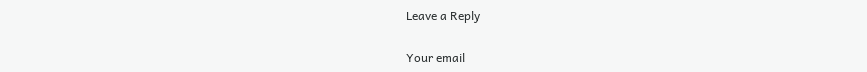Leave a Reply

Your email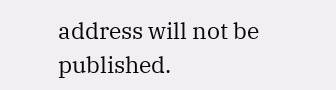address will not be published.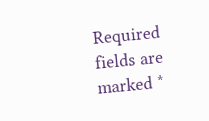Required fields are marked *